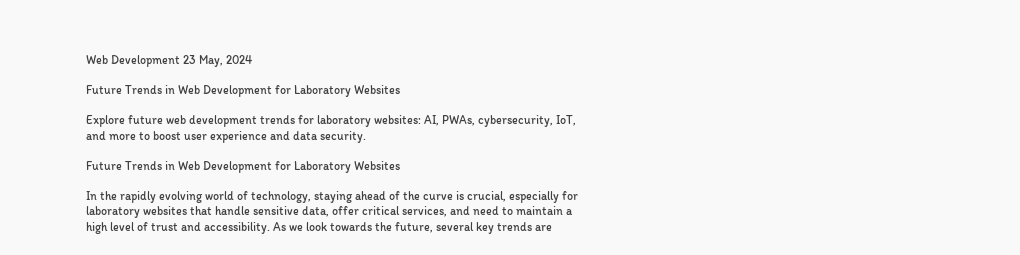Web Development 23 May, 2024

Future Trends in Web Development for Laboratory Websites

Explore future web development trends for laboratory websites: AI, PWAs, cybersecurity, IoT, and more to boost user experience and data security.

Future Trends in Web Development for Laboratory Websites

In the rapidly evolving world of technology, staying ahead of the curve is crucial, especially for laboratory websites that handle sensitive data, offer critical services, and need to maintain a high level of trust and accessibility. As we look towards the future, several key trends are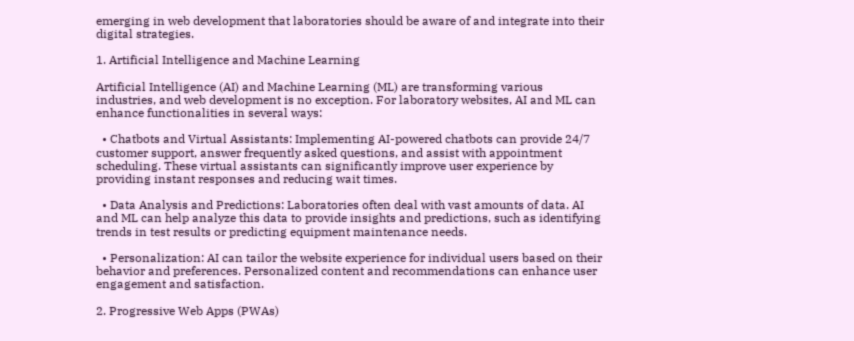emerging in web development that laboratories should be aware of and integrate into their digital strategies.

1. Artificial Intelligence and Machine Learning

Artificial Intelligence (AI) and Machine Learning (ML) are transforming various industries, and web development is no exception. For laboratory websites, AI and ML can enhance functionalities in several ways:

  • Chatbots and Virtual Assistants: Implementing AI-powered chatbots can provide 24/7 customer support, answer frequently asked questions, and assist with appointment scheduling. These virtual assistants can significantly improve user experience by providing instant responses and reducing wait times.

  • Data Analysis and Predictions: Laboratories often deal with vast amounts of data. AI and ML can help analyze this data to provide insights and predictions, such as identifying trends in test results or predicting equipment maintenance needs.

  • Personalization: AI can tailor the website experience for individual users based on their behavior and preferences. Personalized content and recommendations can enhance user engagement and satisfaction.

2. Progressive Web Apps (PWAs)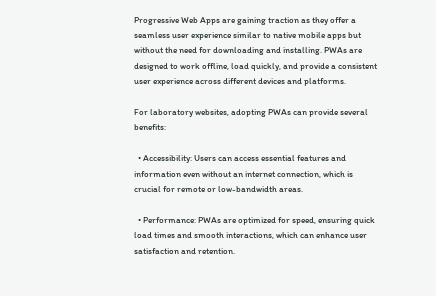Progressive Web Apps are gaining traction as they offer a seamless user experience similar to native mobile apps but without the need for downloading and installing. PWAs are designed to work offline, load quickly, and provide a consistent user experience across different devices and platforms.

For laboratory websites, adopting PWAs can provide several benefits:

  • Accessibility: Users can access essential features and information even without an internet connection, which is crucial for remote or low-bandwidth areas.

  • Performance: PWAs are optimized for speed, ensuring quick load times and smooth interactions, which can enhance user satisfaction and retention.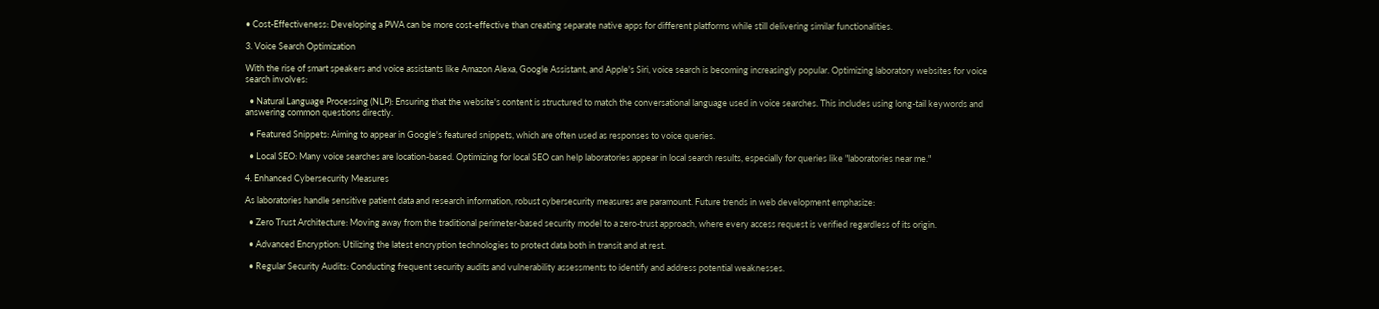• Cost-Effectiveness: Developing a PWA can be more cost-effective than creating separate native apps for different platforms while still delivering similar functionalities.

3. Voice Search Optimization

With the rise of smart speakers and voice assistants like Amazon Alexa, Google Assistant, and Apple's Siri, voice search is becoming increasingly popular. Optimizing laboratory websites for voice search involves:

  • Natural Language Processing (NLP): Ensuring that the website's content is structured to match the conversational language used in voice searches. This includes using long-tail keywords and answering common questions directly.

  • Featured Snippets: Aiming to appear in Google's featured snippets, which are often used as responses to voice queries.

  • Local SEO: Many voice searches are location-based. Optimizing for local SEO can help laboratories appear in local search results, especially for queries like "laboratories near me."

4. Enhanced Cybersecurity Measures

As laboratories handle sensitive patient data and research information, robust cybersecurity measures are paramount. Future trends in web development emphasize:

  • Zero Trust Architecture: Moving away from the traditional perimeter-based security model to a zero-trust approach, where every access request is verified regardless of its origin.

  • Advanced Encryption: Utilizing the latest encryption technologies to protect data both in transit and at rest.

  • Regular Security Audits: Conducting frequent security audits and vulnerability assessments to identify and address potential weaknesses.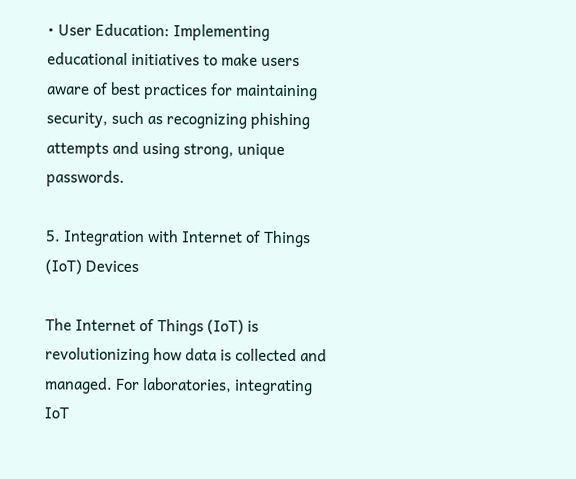• User Education: Implementing educational initiatives to make users aware of best practices for maintaining security, such as recognizing phishing attempts and using strong, unique passwords.

5. Integration with Internet of Things (IoT) Devices

The Internet of Things (IoT) is revolutionizing how data is collected and managed. For laboratories, integrating IoT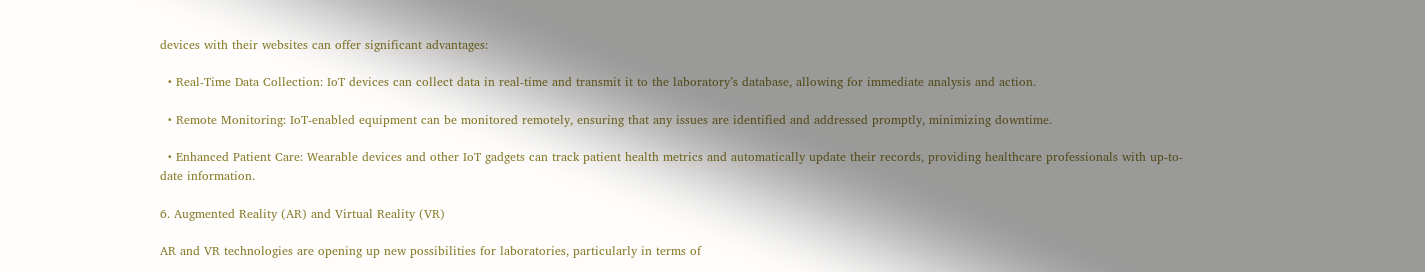devices with their websites can offer significant advantages:

  • Real-Time Data Collection: IoT devices can collect data in real-time and transmit it to the laboratory’s database, allowing for immediate analysis and action.

  • Remote Monitoring: IoT-enabled equipment can be monitored remotely, ensuring that any issues are identified and addressed promptly, minimizing downtime.

  • Enhanced Patient Care: Wearable devices and other IoT gadgets can track patient health metrics and automatically update their records, providing healthcare professionals with up-to-date information.

6. Augmented Reality (AR) and Virtual Reality (VR)

AR and VR technologies are opening up new possibilities for laboratories, particularly in terms of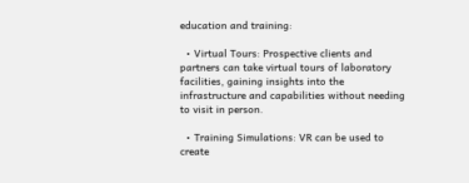education and training:

  • Virtual Tours: Prospective clients and partners can take virtual tours of laboratory facilities, gaining insights into the infrastructure and capabilities without needing to visit in person.

  • Training Simulations: VR can be used to create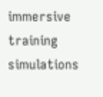immersive training simulations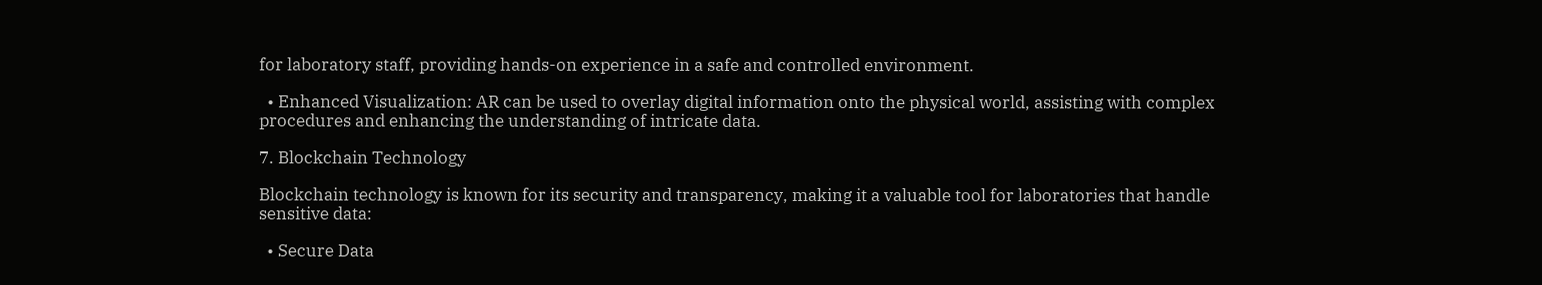for laboratory staff, providing hands-on experience in a safe and controlled environment.

  • Enhanced Visualization: AR can be used to overlay digital information onto the physical world, assisting with complex procedures and enhancing the understanding of intricate data.

7. Blockchain Technology

Blockchain technology is known for its security and transparency, making it a valuable tool for laboratories that handle sensitive data:

  • Secure Data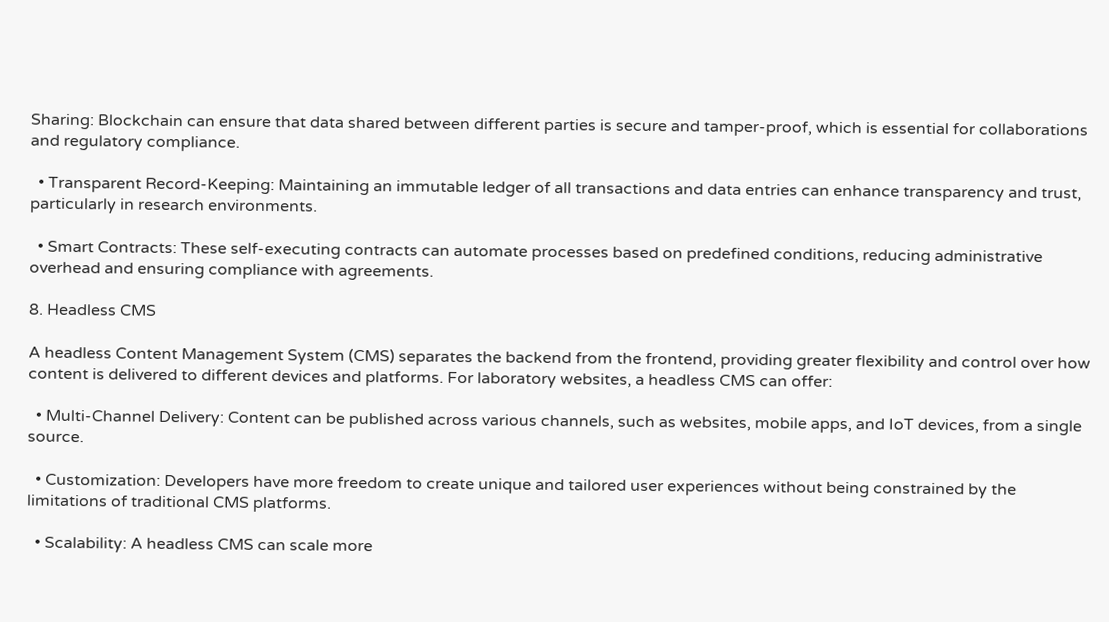Sharing: Blockchain can ensure that data shared between different parties is secure and tamper-proof, which is essential for collaborations and regulatory compliance.

  • Transparent Record-Keeping: Maintaining an immutable ledger of all transactions and data entries can enhance transparency and trust, particularly in research environments.

  • Smart Contracts: These self-executing contracts can automate processes based on predefined conditions, reducing administrative overhead and ensuring compliance with agreements.

8. Headless CMS

A headless Content Management System (CMS) separates the backend from the frontend, providing greater flexibility and control over how content is delivered to different devices and platforms. For laboratory websites, a headless CMS can offer:

  • Multi-Channel Delivery: Content can be published across various channels, such as websites, mobile apps, and IoT devices, from a single source.

  • Customization: Developers have more freedom to create unique and tailored user experiences without being constrained by the limitations of traditional CMS platforms.

  • Scalability: A headless CMS can scale more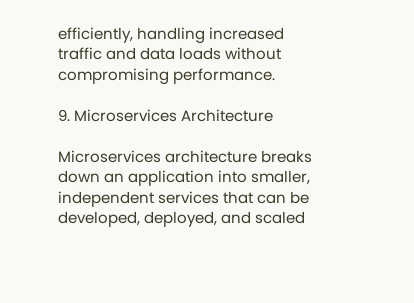efficiently, handling increased traffic and data loads without compromising performance.

9. Microservices Architecture

Microservices architecture breaks down an application into smaller, independent services that can be developed, deployed, and scaled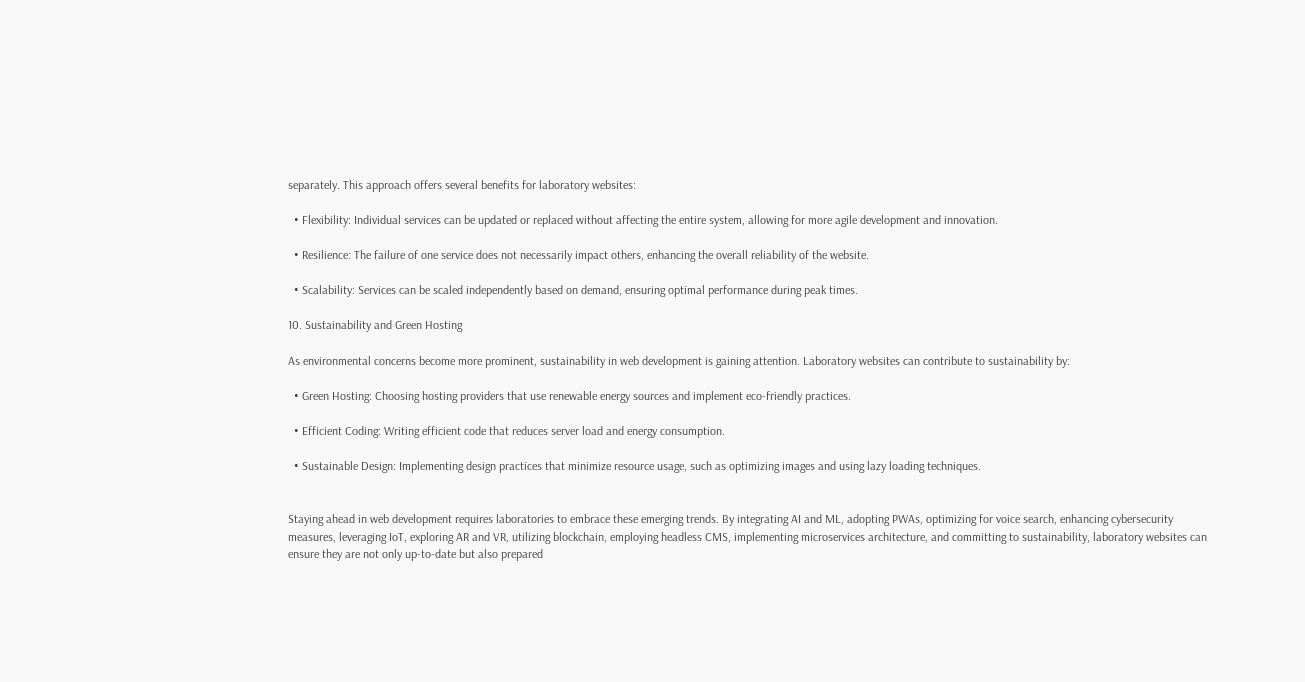separately. This approach offers several benefits for laboratory websites:

  • Flexibility: Individual services can be updated or replaced without affecting the entire system, allowing for more agile development and innovation.

  • Resilience: The failure of one service does not necessarily impact others, enhancing the overall reliability of the website.

  • Scalability: Services can be scaled independently based on demand, ensuring optimal performance during peak times.

10. Sustainability and Green Hosting

As environmental concerns become more prominent, sustainability in web development is gaining attention. Laboratory websites can contribute to sustainability by:

  • Green Hosting: Choosing hosting providers that use renewable energy sources and implement eco-friendly practices.

  • Efficient Coding: Writing efficient code that reduces server load and energy consumption.

  • Sustainable Design: Implementing design practices that minimize resource usage, such as optimizing images and using lazy loading techniques.


Staying ahead in web development requires laboratories to embrace these emerging trends. By integrating AI and ML, adopting PWAs, optimizing for voice search, enhancing cybersecurity measures, leveraging IoT, exploring AR and VR, utilizing blockchain, employing headless CMS, implementing microservices architecture, and committing to sustainability, laboratory websites can ensure they are not only up-to-date but also prepared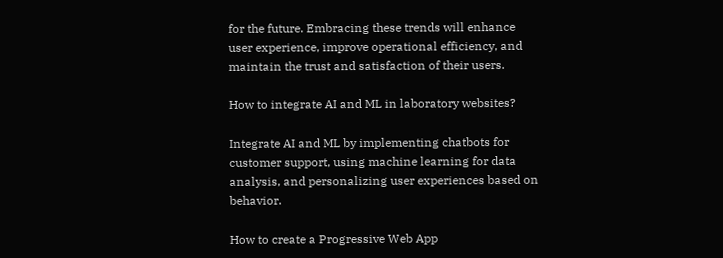for the future. Embracing these trends will enhance user experience, improve operational efficiency, and maintain the trust and satisfaction of their users.

How to integrate AI and ML in laboratory websites?

Integrate AI and ML by implementing chatbots for customer support, using machine learning for data analysis, and personalizing user experiences based on behavior.

How to create a Progressive Web App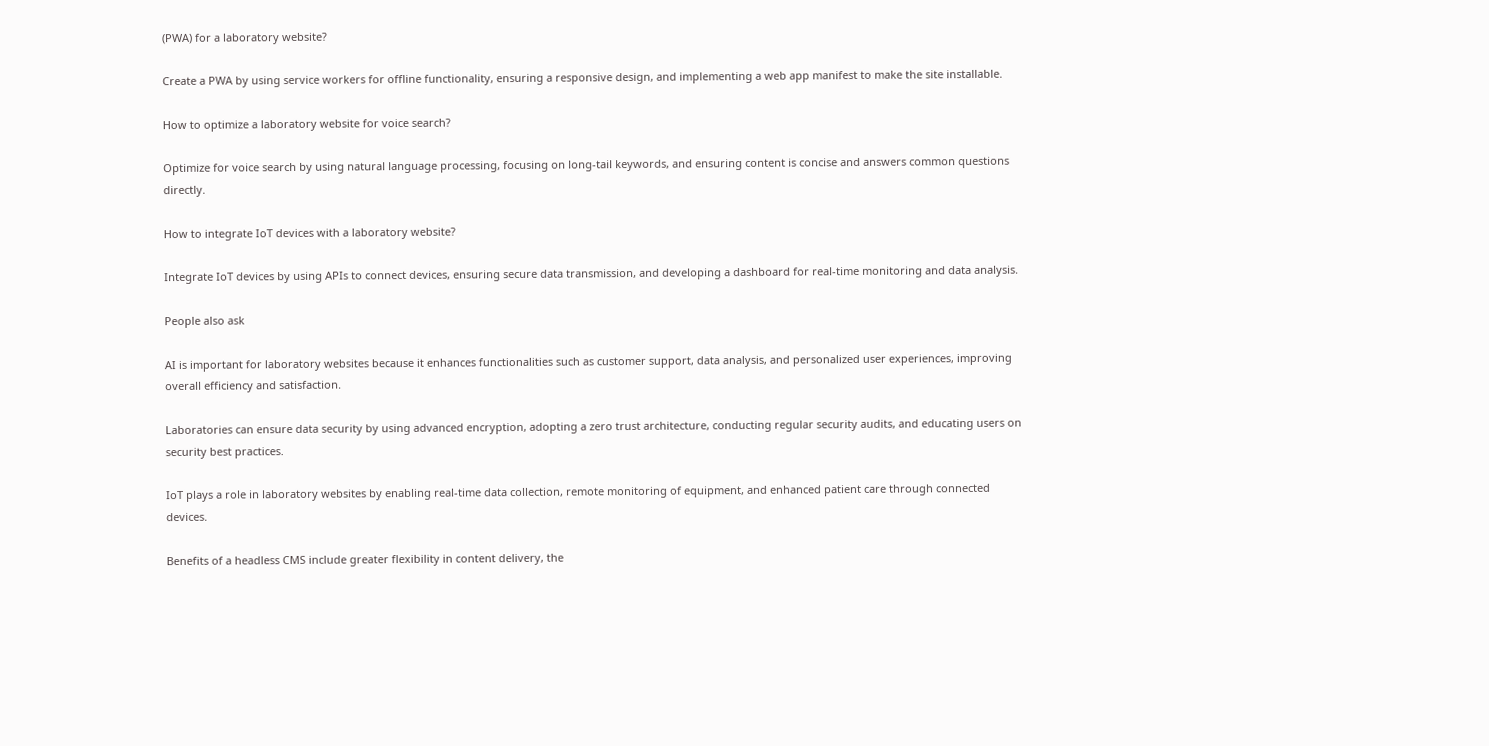(PWA) for a laboratory website?

Create a PWA by using service workers for offline functionality, ensuring a responsive design, and implementing a web app manifest to make the site installable.

How to optimize a laboratory website for voice search?

Optimize for voice search by using natural language processing, focusing on long-tail keywords, and ensuring content is concise and answers common questions directly.

How to integrate IoT devices with a laboratory website?

Integrate IoT devices by using APIs to connect devices, ensuring secure data transmission, and developing a dashboard for real-time monitoring and data analysis.

People also ask

AI is important for laboratory websites because it enhances functionalities such as customer support, data analysis, and personalized user experiences, improving overall efficiency and satisfaction.

Laboratories can ensure data security by using advanced encryption, adopting a zero trust architecture, conducting regular security audits, and educating users on security best practices.

IoT plays a role in laboratory websites by enabling real-time data collection, remote monitoring of equipment, and enhanced patient care through connected devices.

Benefits of a headless CMS include greater flexibility in content delivery, the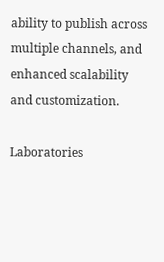ability to publish across multiple channels, and enhanced scalability and customization.

Laboratories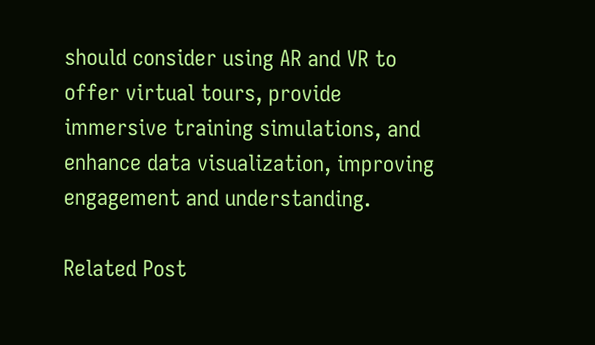should consider using AR and VR to offer virtual tours, provide immersive training simulations, and enhance data visualization, improving engagement and understanding.

Related Post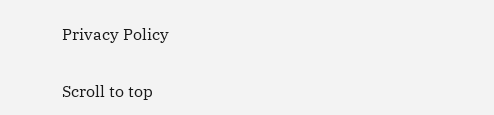Privacy Policy

Scroll to top